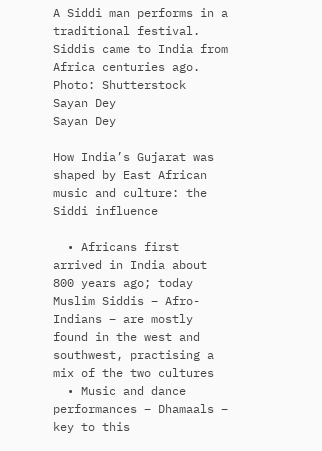A Siddi man performs in a traditional festival. Siddis came to India from Africa centuries ago. Photo: Shutterstock
Sayan Dey
Sayan Dey

How India’s Gujarat was shaped by East African music and culture: the Siddi influence

  • Africans first arrived in India about 800 years ago; today Muslim Siddis – Afro-Indians – are mostly found in the west and southwest, practising a mix of the two cultures
  • Music and dance performances – Dhamaals – key to this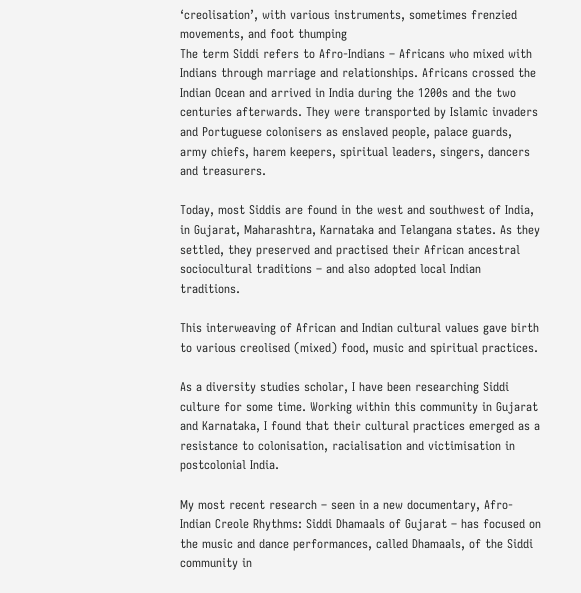‘creolisation’, with various instruments, sometimes frenzied movements, and foot thumping
The term Siddi refers to Afro-Indians – Africans who mixed with Indians through marriage and relationships. Africans crossed the Indian Ocean and arrived in India during the 1200s and the two centuries afterwards. They were transported by Islamic invaders and Portuguese colonisers as enslaved people, palace guards, army chiefs, harem keepers, spiritual leaders, singers, dancers and treasurers.

Today, most Siddis are found in the west and southwest of India, in Gujarat, Maharashtra, Karnataka and Telangana states. As they settled, they preserved and practised their African ancestral sociocultural traditions – and also adopted local Indian traditions.

This interweaving of African and Indian cultural values gave birth to various creolised (mixed) food, music and spiritual practices.

As a diversity studies scholar, I have been researching Siddi culture for some time. Working within this community in Gujarat and Karnataka, I found that their cultural practices emerged as a resistance to colonisation, racialisation and victimisation in postcolonial India.

My most recent research – seen in a new documentary, Afro-Indian Creole Rhythms: Siddi Dhamaals of Gujarat – has focused on the music and dance performances, called Dhamaals, of the Siddi community in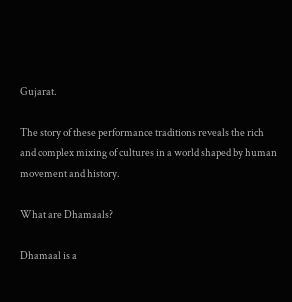Gujarat.

The story of these performance traditions reveals the rich and complex mixing of cultures in a world shaped by human movement and history.

What are Dhamaals?

Dhamaal is a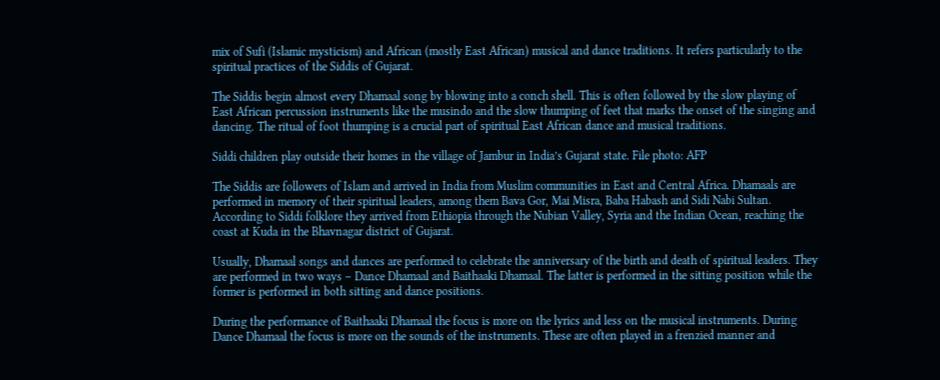mix of Sufi (Islamic mysticism) and African (mostly East African) musical and dance traditions. It refers particularly to the spiritual practices of the Siddis of Gujarat.

The Siddis begin almost every Dhamaal song by blowing into a conch shell. This is often followed by the slow playing of East African percussion instruments like the musindo and the slow thumping of feet that marks the onset of the singing and dancing. The ritual of foot thumping is a crucial part of spiritual East African dance and musical traditions.

Siddi children play outside their homes in the village of Jambur in India’s Gujarat state. File photo: AFP

The Siddis are followers of Islam and arrived in India from Muslim communities in East and Central Africa. Dhamaals are performed in memory of their spiritual leaders, among them Bava Gor, Mai Misra, Baba Habash and Sidi Nabi Sultan. According to Siddi folklore they arrived from Ethiopia through the Nubian Valley, Syria and the Indian Ocean, reaching the coast at Kuda in the Bhavnagar district of Gujarat.

Usually, Dhamaal songs and dances are performed to celebrate the anniversary of the birth and death of spiritual leaders. They are performed in two ways – Dance Dhamaal and Baithaaki Dhamaal. The latter is performed in the sitting position while the former is performed in both sitting and dance positions.

During the performance of Baithaaki Dhamaal the focus is more on the lyrics and less on the musical instruments. During Dance Dhamaal the focus is more on the sounds of the instruments. These are often played in a frenzied manner and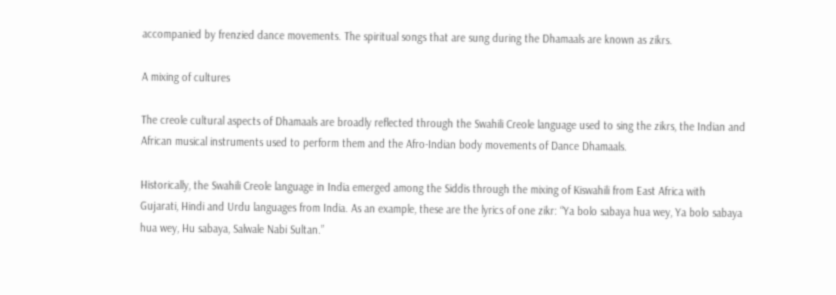accompanied by frenzied dance movements. The spiritual songs that are sung during the Dhamaals are known as zikrs.

A mixing of cultures

The creole cultural aspects of Dhamaals are broadly reflected through the Swahili Creole language used to sing the zikrs, the Indian and African musical instruments used to perform them and the Afro-Indian body movements of Dance Dhamaals.

Historically, the Swahili Creole language in India emerged among the Siddis through the mixing of Kiswahili from East Africa with Gujarati, Hindi and Urdu languages from India. As an example, these are the lyrics of one zikr: “Ya bolo sabaya hua wey, Ya bolo sabaya hua wey, Hu sabaya, Salwale Nabi Sultan.”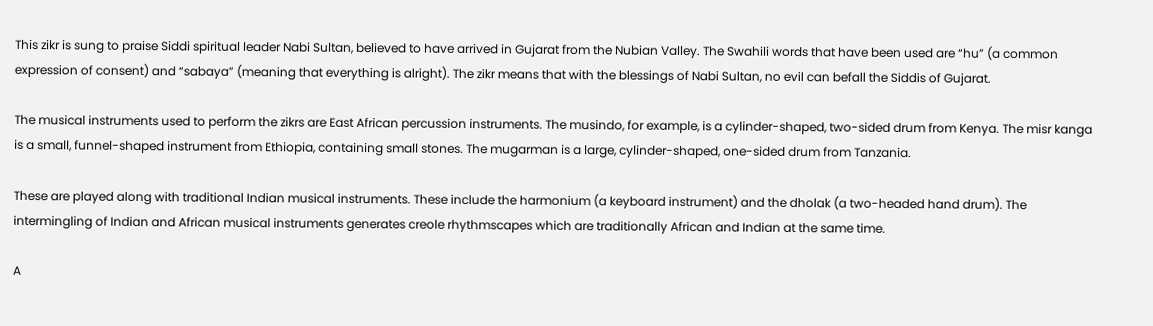This zikr is sung to praise Siddi spiritual leader Nabi Sultan, believed to have arrived in Gujarat from the Nubian Valley. The Swahili words that have been used are “hu” (a common expression of consent) and “sabaya” (meaning that everything is alright). The zikr means that with the blessings of Nabi Sultan, no evil can befall the Siddis of Gujarat.

The musical instruments used to perform the zikrs are East African percussion instruments. The musindo, for example, is a cylinder-shaped, two-sided drum from Kenya. The misr kanga is a small, funnel-shaped instrument from Ethiopia, containing small stones. The mugarman is a large, cylinder-shaped, one-sided drum from Tanzania.

These are played along with traditional Indian musical instruments. These include the harmonium (a keyboard instrument) and the dholak (a two-headed hand drum). The intermingling of Indian and African musical instruments generates creole rhythmscapes which are traditionally African and Indian at the same time.

A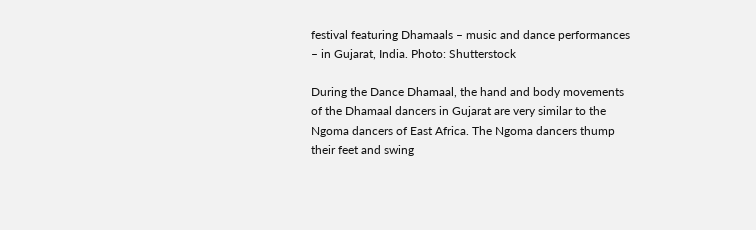festival featuring Dhamaals – music and dance performances – in Gujarat, India. Photo: Shutterstock

During the Dance Dhamaal, the hand and body movements of the Dhamaal dancers in Gujarat are very similar to the Ngoma dancers of East Africa. The Ngoma dancers thump their feet and swing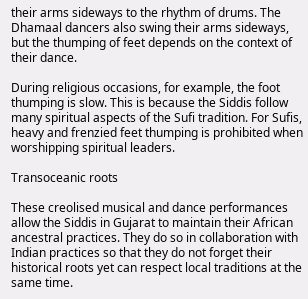their arms sideways to the rhythm of drums. The Dhamaal dancers also swing their arms sideways, but the thumping of feet depends on the context of their dance.

During religious occasions, for example, the foot thumping is slow. This is because the Siddis follow many spiritual aspects of the Sufi tradition. For Sufis, heavy and frenzied feet thumping is prohibited when worshipping spiritual leaders.

Transoceanic roots

These creolised musical and dance performances allow the Siddis in Gujarat to maintain their African ancestral practices. They do so in collaboration with Indian practices so that they do not forget their historical roots yet can respect local traditions at the same time.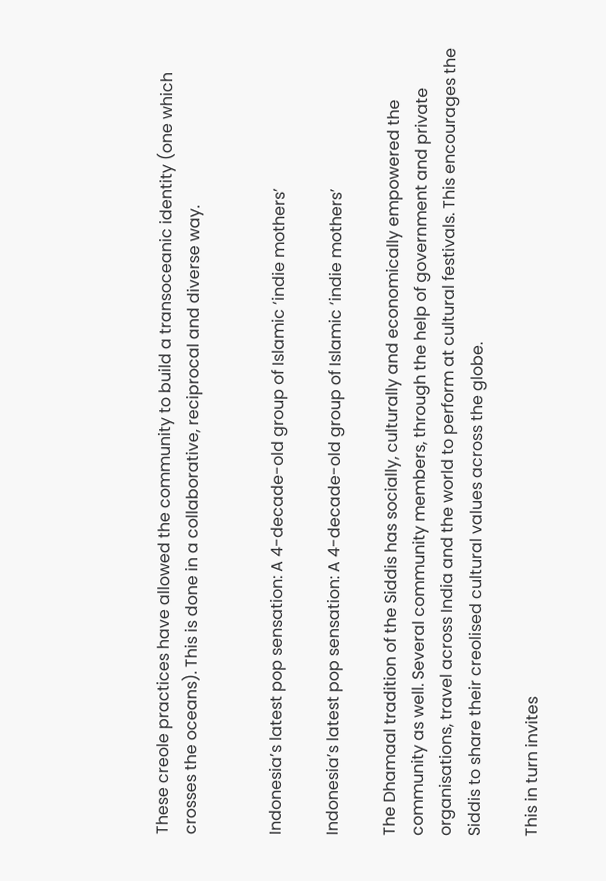These creole practices have allowed the community to build a transoceanic identity (one which crosses the oceans). This is done in a collaborative, reciprocal and diverse way.


Indonesia’s latest pop sensation: A 4-decade-old group of Islamic ‘indie mothers’

Indonesia’s latest pop sensation: A 4-decade-old group of Islamic ‘indie mothers’

The Dhamaal tradition of the Siddis has socially, culturally and economically empowered the community as well. Several community members, through the help of government and private organisations, travel across India and the world to perform at cultural festivals. This encourages the Siddis to share their creolised cultural values across the globe.

This in turn invites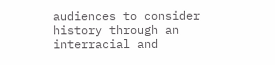audiences to consider history through an interracial and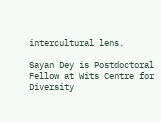intercultural lens.

Sayan Dey is Postdoctoral Fellow at Wits Centre for Diversity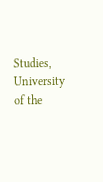Studies, University of the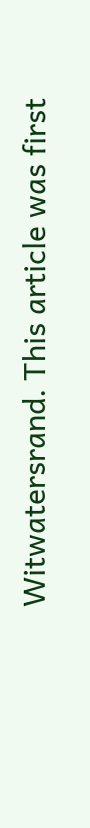Witwatersrand. This article was first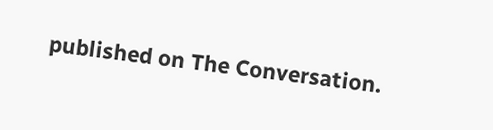published on The Conversation.